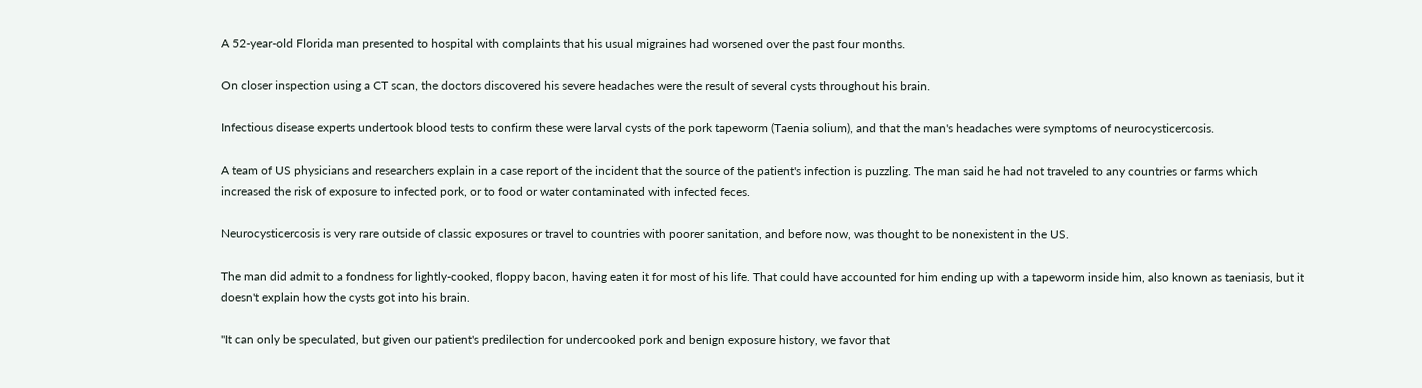A 52-year-old Florida man presented to hospital with complaints that his usual migraines had worsened over the past four months.

On closer inspection using a CT scan, the doctors discovered his severe headaches were the result of several cysts throughout his brain.

Infectious disease experts undertook blood tests to confirm these were larval cysts of the pork tapeworm (Taenia solium), and that the man's headaches were symptoms of neurocysticercosis.

A team of US physicians and researchers explain in a case report of the incident that the source of the patient's infection is puzzling. The man said he had not traveled to any countries or farms which increased the risk of exposure to infected pork, or to food or water contaminated with infected feces.

Neurocysticercosis is very rare outside of classic exposures or travel to countries with poorer sanitation, and before now, was thought to be nonexistent in the US.

The man did admit to a fondness for lightly-cooked, floppy bacon, having eaten it for most of his life. That could have accounted for him ending up with a tapeworm inside him, also known as taeniasis, but it doesn't explain how the cysts got into his brain.

"It can only be speculated, but given our patient's predilection for undercooked pork and benign exposure history, we favor that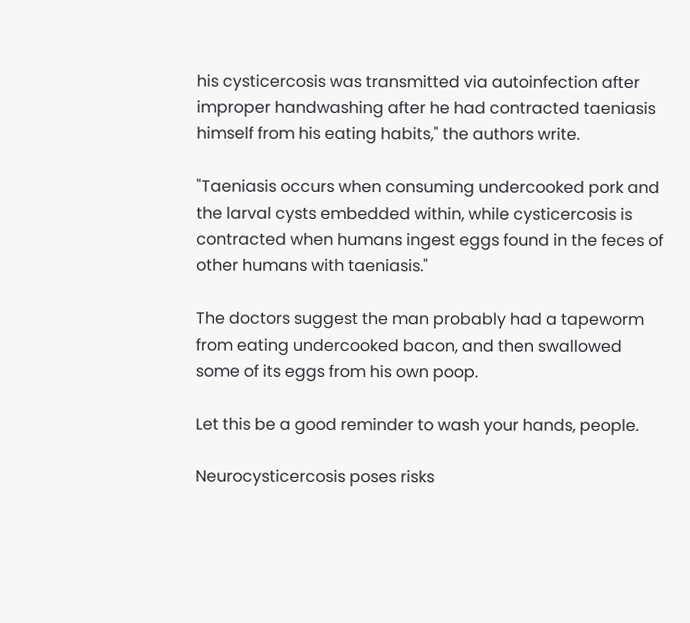his cysticercosis was transmitted via autoinfection after improper handwashing after he had contracted taeniasis himself from his eating habits," the authors write.

"Taeniasis occurs when consuming undercooked pork and the larval cysts embedded within, while cysticercosis is contracted when humans ingest eggs found in the feces of other humans with taeniasis."

The doctors suggest the man probably had a tapeworm from eating undercooked bacon, and then swallowed some of its eggs from his own poop.

Let this be a good reminder to wash your hands, people.

Neurocysticercosis poses risks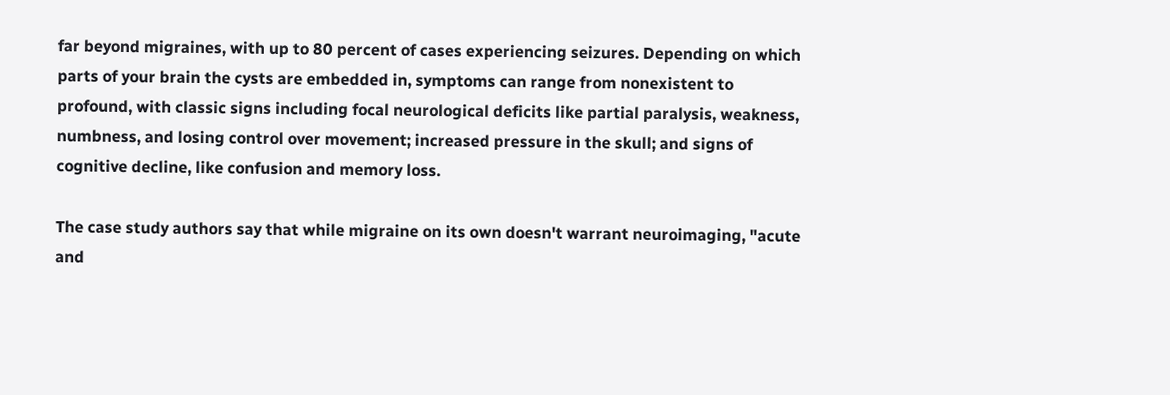far beyond migraines, with up to 80 percent of cases experiencing seizures. Depending on which parts of your brain the cysts are embedded in, symptoms can range from nonexistent to profound, with classic signs including focal neurological deficits like partial paralysis, weakness, numbness, and losing control over movement; increased pressure in the skull; and signs of cognitive decline, like confusion and memory loss.

The case study authors say that while migraine on its own doesn't warrant neuroimaging, "acute and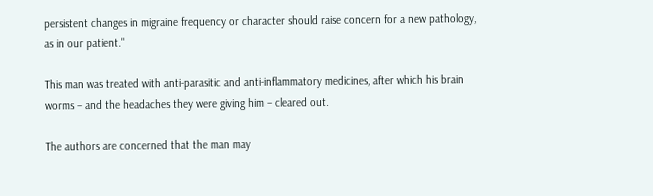persistent changes in migraine frequency or character should raise concern for a new pathology, as in our patient."

This man was treated with anti-parasitic and anti-inflammatory medicines, after which his brain worms – and the headaches they were giving him – cleared out.

The authors are concerned that the man may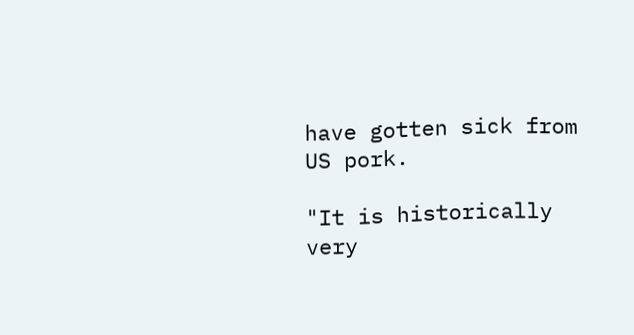have gotten sick from US pork.

"It is historically very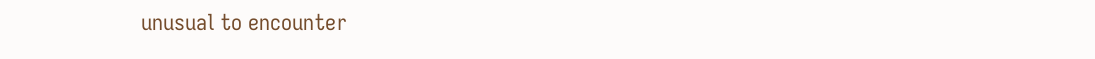unusual to encounter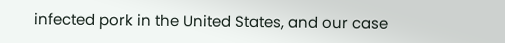infected pork in the United States, and our case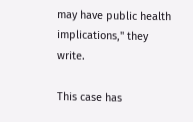may have public health implications," they write.

This case has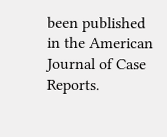been published in the American Journal of Case Reports.